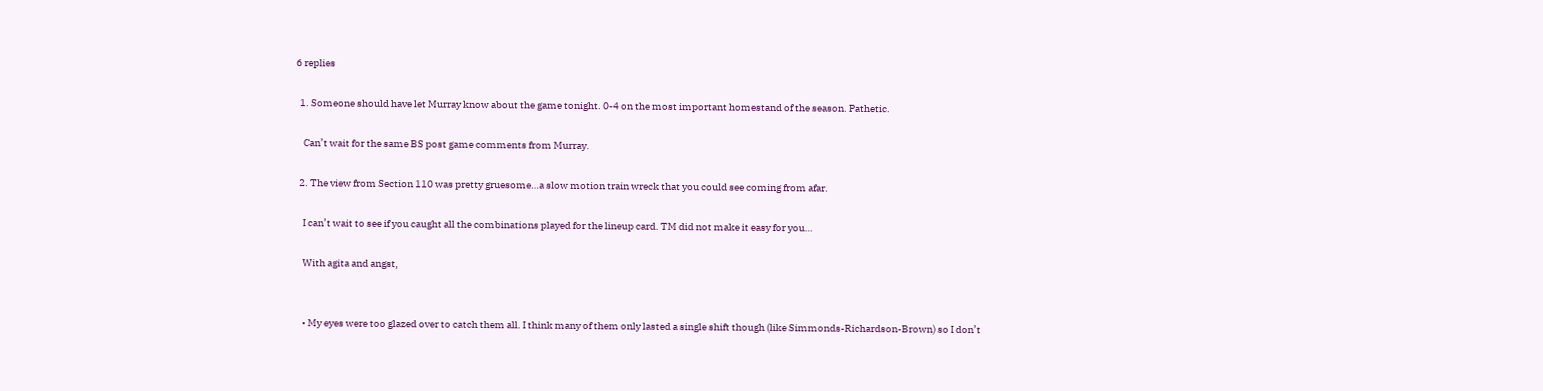6 replies

  1. Someone should have let Murray know about the game tonight. 0-4 on the most important homestand of the season. Pathetic.

    Can’t wait for the same BS post game comments from Murray.

  2. The view from Section 110 was pretty gruesome…a slow motion train wreck that you could see coming from afar.

    I can’t wait to see if you caught all the combinations played for the lineup card. TM did not make it easy for you…

    With agita and angst,


    • My eyes were too glazed over to catch them all. I think many of them only lasted a single shift though (like Simmonds-Richardson-Brown) so I don’t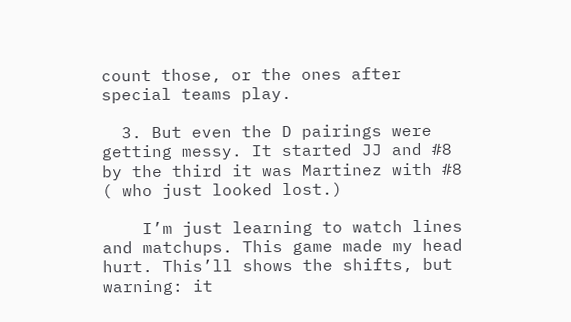count those, or the ones after special teams play.

  3. But even the D pairings were getting messy. It started JJ and #8 by the third it was Martinez with #8 ( who just looked lost.)

    I’m just learning to watch lines and matchups. This game made my head hurt. This’ll shows the shifts, but warning: it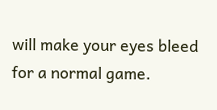will make your eyes bleed for a normal game.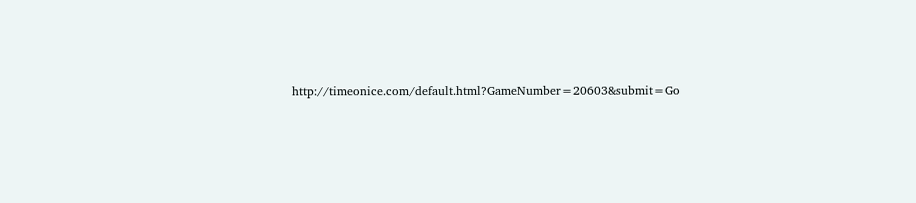http://timeonice.com/default.html?GameNumber=20603&submit=Go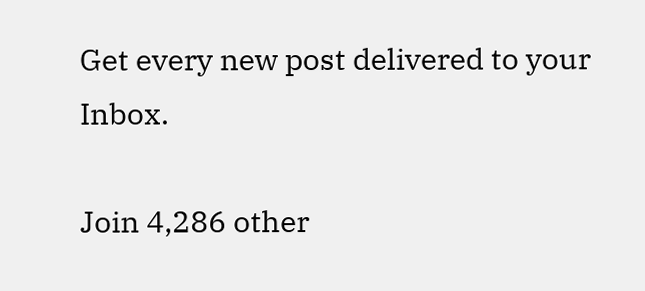Get every new post delivered to your Inbox.

Join 4,286 other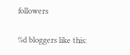followers

%d bloggers like this: